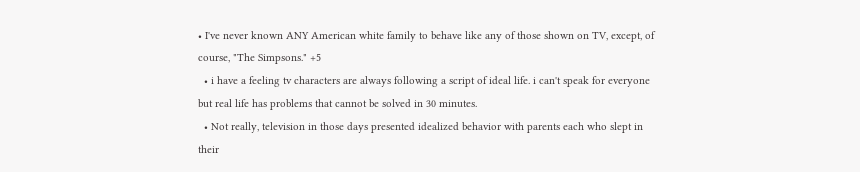• I've never known ANY American white family to behave like any of those shown on TV, except, of course, "The Simpsons." +5
  • i have a feeling tv characters are always following a script of ideal life. i can't speak for everyone but real life has problems that cannot be solved in 30 minutes.
  • Not really, television in those days presented idealized behavior with parents each who slept in their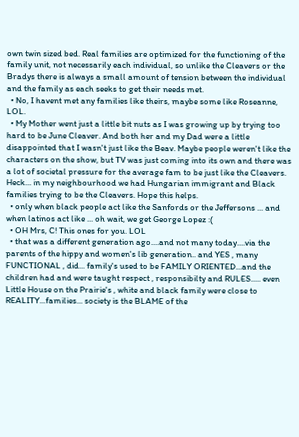own twin sized bed. Real families are optimized for the functioning of the family unit, not necessarily each individual, so unlike the Cleavers or the Bradys there is always a small amount of tension between the individual and the family as each seeks to get their needs met.
  • No, I havent met any families like theirs, maybe some like Roseanne, LOL.
  • My Mother went just a little bit nuts as I was growing up by trying too hard to be June Cleaver. And both her and my Dad were a little disappointed that I wasn't just like the Beav. Maybe people weren't like the characters on the show, but TV was just coming into its own and there was a lot of societal pressure for the average fam to be just like the Cleavers. Heck... in my neighbourhood we had Hungarian immigrant and Black families trying to be the Cleavers. Hope this helps.
  • only when black people act like the Sanfords or the Jeffersons ... and when latinos act like ... oh wait, we get George Lopez :(
  • OH Mrs, C! This ones for you. LOL
  • that was a different generation ago....and not many today....via the parents of the hippy and women's lib generation.. and YES , many FUNCTIONAL , did... family's used to be FAMILY ORIENTED...and the children had and were taught respect , responsibilty and RULES..... even Little House on the Prairie's , white and black family were close to REALITY...families... society is the BLAME of the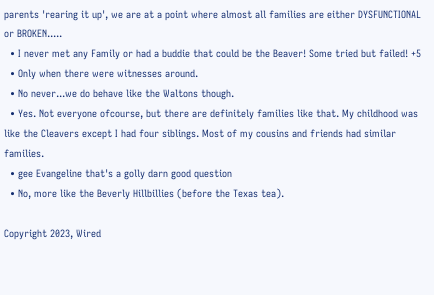parents 'rearing it up', we are at a point where almost all families are either DYSFUNCTIONAL or BROKEN.....
  • I never met any Family or had a buddie that could be the Beaver! Some tried but failed! +5
  • Only when there were witnesses around.
  • No never...we do behave like the Waltons though.
  • Yes. Not everyone ofcourse, but there are definitely families like that. My childhood was like the Cleavers except I had four siblings. Most of my cousins and friends had similar families.
  • gee Evangeline that's a golly darn good question
  • No, more like the Beverly Hillbillies (before the Texas tea).

Copyright 2023, Wired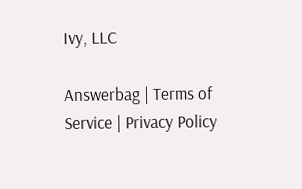Ivy, LLC

Answerbag | Terms of Service | Privacy Policy